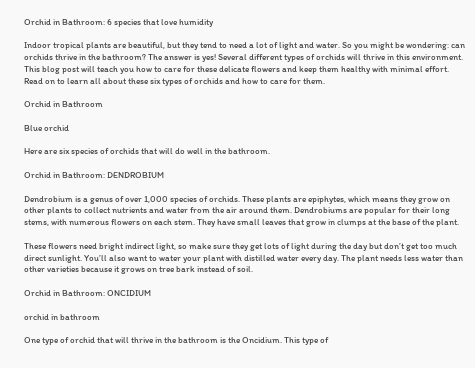Orchid in Bathroom: 6 species that love humidity

Indoor tropical plants are beautiful, but they tend to need a lot of light and water. So you might be wondering: can orchids thrive in the bathroom? The answer is yes! Several different types of orchids will thrive in this environment. This blog post will teach you how to care for these delicate flowers and keep them healthy with minimal effort. Read on to learn all about these six types of orchids and how to care for them.

Orchid in Bathroom

Blue orchid

Here are six species of orchids that will do well in the bathroom.

Orchid in Bathroom: DENDROBIUM

Dendrobium is a genus of over 1,000 species of orchids. These plants are epiphytes, which means they grow on other plants to collect nutrients and water from the air around them. Dendrobiums are popular for their long stems, with numerous flowers on each stem. They have small leaves that grow in clumps at the base of the plant.

These flowers need bright indirect light, so make sure they get lots of light during the day but don’t get too much direct sunlight. You’ll also want to water your plant with distilled water every day. The plant needs less water than other varieties because it grows on tree bark instead of soil.

Orchid in Bathroom: ONCIDIUM

orchid in bathroom

One type of orchid that will thrive in the bathroom is the Oncidium. This type of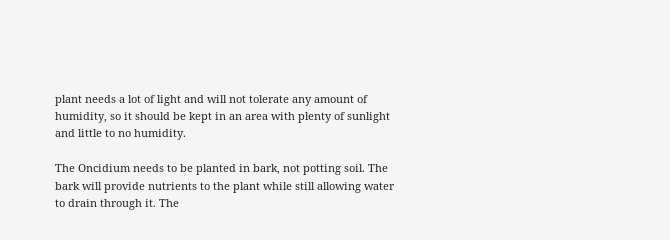plant needs a lot of light and will not tolerate any amount of humidity, so it should be kept in an area with plenty of sunlight and little to no humidity.

The Oncidium needs to be planted in bark, not potting soil. The bark will provide nutrients to the plant while still allowing water to drain through it. The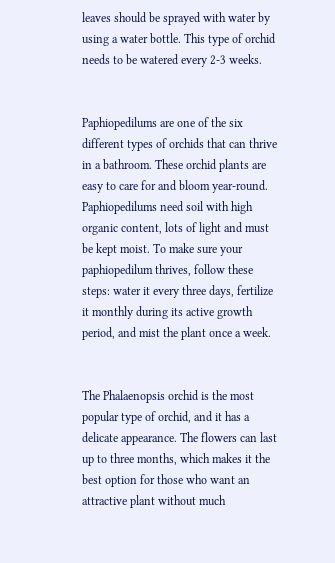leaves should be sprayed with water by using a water bottle. This type of orchid needs to be watered every 2-3 weeks.


Paphiopedilums are one of the six different types of orchids that can thrive in a bathroom. These orchid plants are easy to care for and bloom year-round. Paphiopedilums need soil with high organic content, lots of light and must be kept moist. To make sure your paphiopedilum thrives, follow these steps: water it every three days, fertilize it monthly during its active growth period, and mist the plant once a week.


The Phalaenopsis orchid is the most popular type of orchid, and it has a delicate appearance. The flowers can last up to three months, which makes it the best option for those who want an attractive plant without much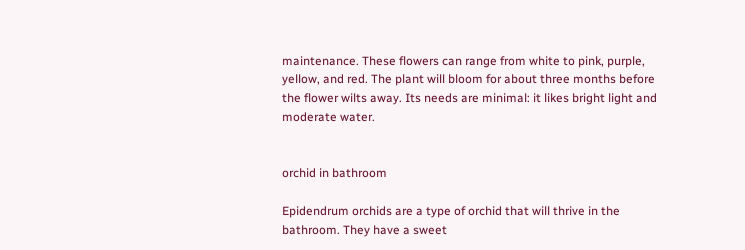maintenance. These flowers can range from white to pink, purple, yellow, and red. The plant will bloom for about three months before the flower wilts away. Its needs are minimal: it likes bright light and moderate water.


orchid in bathroom

Epidendrum orchids are a type of orchid that will thrive in the bathroom. They have a sweet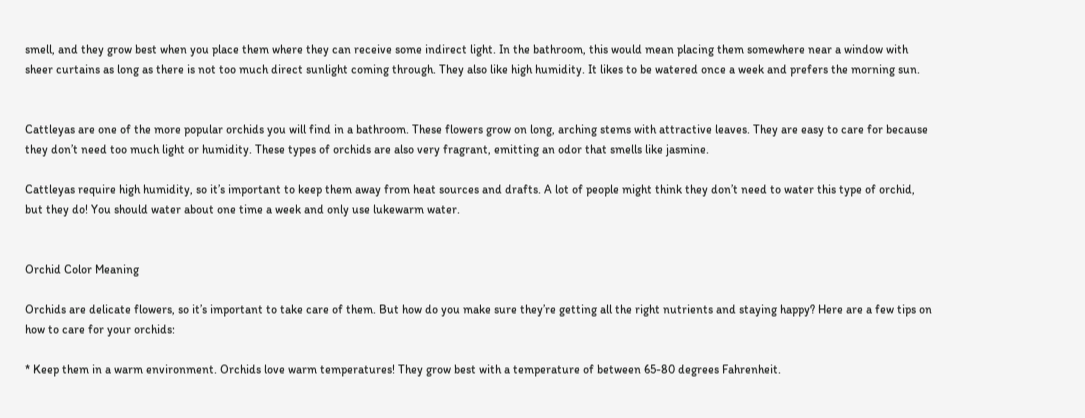smell, and they grow best when you place them where they can receive some indirect light. In the bathroom, this would mean placing them somewhere near a window with sheer curtains as long as there is not too much direct sunlight coming through. They also like high humidity. It likes to be watered once a week and prefers the morning sun.


Cattleyas are one of the more popular orchids you will find in a bathroom. These flowers grow on long, arching stems with attractive leaves. They are easy to care for because they don’t need too much light or humidity. These types of orchids are also very fragrant, emitting an odor that smells like jasmine.

Cattleyas require high humidity, so it’s important to keep them away from heat sources and drafts. A lot of people might think they don’t need to water this type of orchid, but they do! You should water about one time a week and only use lukewarm water.


Orchid Color Meaning

Orchids are delicate flowers, so it’s important to take care of them. But how do you make sure they’re getting all the right nutrients and staying happy? Here are a few tips on how to care for your orchids:

* Keep them in a warm environment. Orchids love warm temperatures! They grow best with a temperature of between 65-80 degrees Fahrenheit.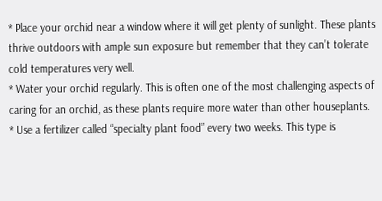* Place your orchid near a window where it will get plenty of sunlight. These plants thrive outdoors with ample sun exposure but remember that they can’t tolerate cold temperatures very well.
* Water your orchid regularly. This is often one of the most challenging aspects of caring for an orchid, as these plants require more water than other houseplants.
* Use a fertilizer called “specialty plant food” every two weeks. This type is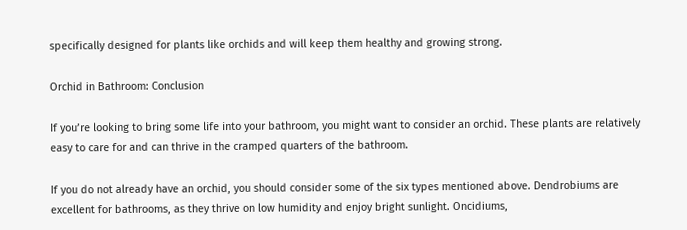specifically designed for plants like orchids and will keep them healthy and growing strong.

Orchid in Bathroom: Conclusion

If you’re looking to bring some life into your bathroom, you might want to consider an orchid. These plants are relatively easy to care for and can thrive in the cramped quarters of the bathroom.

If you do not already have an orchid, you should consider some of the six types mentioned above. Dendrobiums are excellent for bathrooms, as they thrive on low humidity and enjoy bright sunlight. Oncidiums,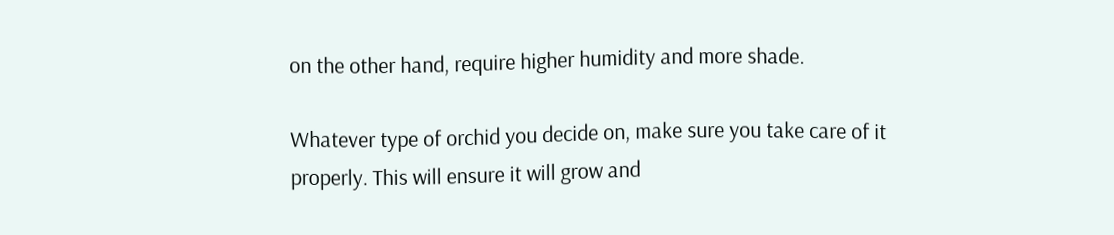on the other hand, require higher humidity and more shade.

Whatever type of orchid you decide on, make sure you take care of it properly. This will ensure it will grow and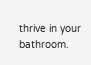thrive in your bathroom.